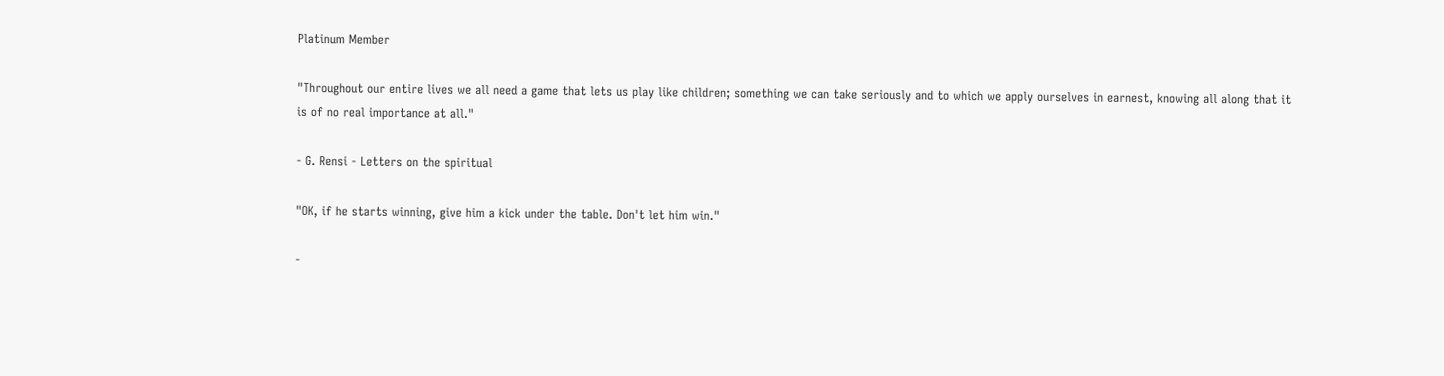Platinum Member

"Throughout our entire lives we all need a game that lets us play like children; something we can take seriously and to which we apply ourselves in earnest, knowing all along that it is of no real importance at all."

- G. Rensi - Letters on the spiritual

"OK, if he starts winning, give him a kick under the table. Don't let him win."

-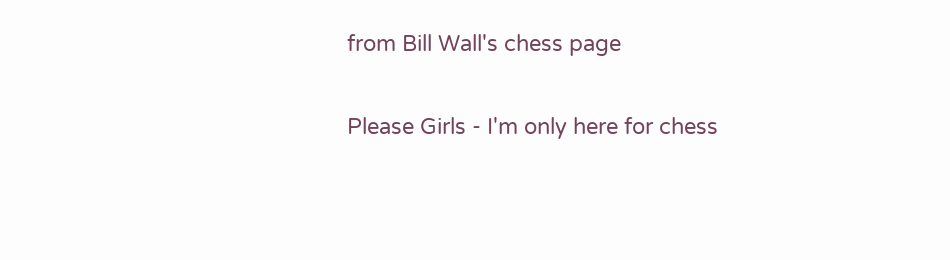from Bill Wall's chess page

Please Girls - I'm only here for chess